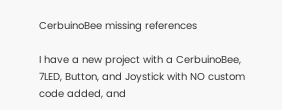CerbuinoBee missing references

I have a new project with a CerbuinoBee, 7LED, Button, and Joystick with NO custom code added, and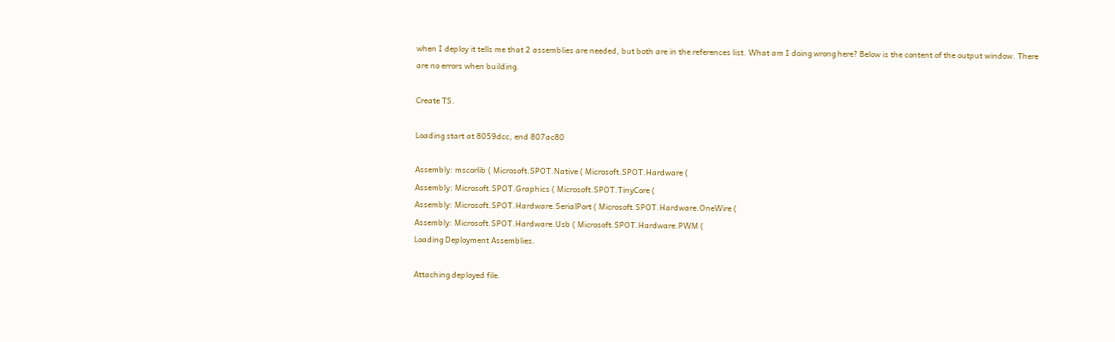when I deploy it tells me that 2 assemblies are needed, but both are in the references list. What am I doing wrong here? Below is the content of the output window. There are no errors when building.

Create TS.

Loading start at 8059dcc, end 807ac80

Assembly: mscorlib ( Microsoft.SPOT.Native ( Microsoft.SPOT.Hardware (
Assembly: Microsoft.SPOT.Graphics ( Microsoft.SPOT.TinyCore (
Assembly: Microsoft.SPOT.Hardware.SerialPort ( Microsoft.SPOT.Hardware.OneWire (
Assembly: Microsoft.SPOT.Hardware.Usb ( Microsoft.SPOT.Hardware.PWM (
Loading Deployment Assemblies.

Attaching deployed file.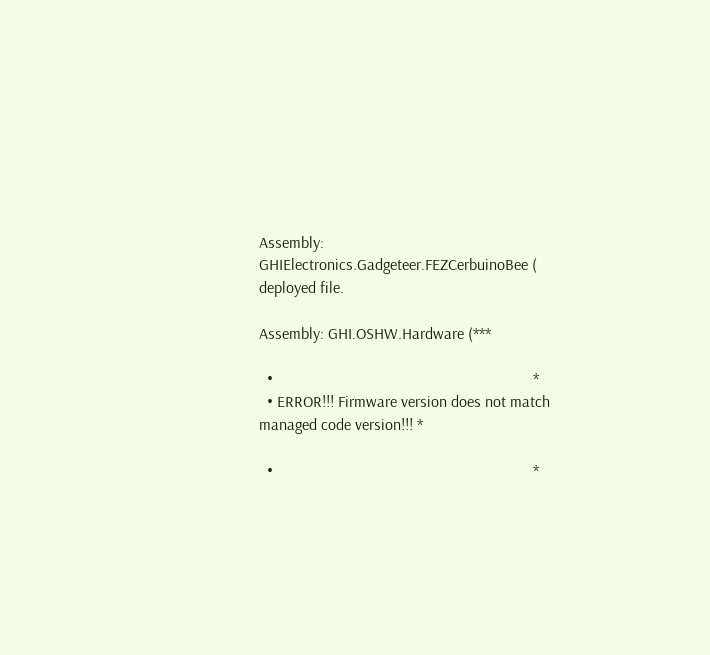Assembly: GHIElectronics.Gadgeteer.FEZCerbuinoBee ( deployed file.

Assembly: GHI.OSHW.Hardware (***

  •                                                                 *
  • ERROR!!! Firmware version does not match managed code version!!! *

  •                                                                 *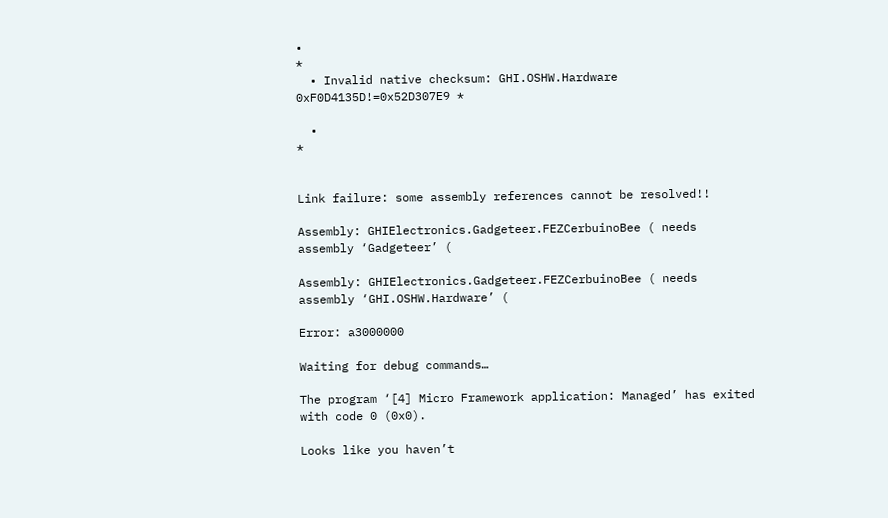•                                                                 *
  • Invalid native checksum: GHI.OSHW.Hardware 0xF0D4135D!=0x52D307E9 *

  •                                                                 *


Link failure: some assembly references cannot be resolved!!

Assembly: GHIElectronics.Gadgeteer.FEZCerbuinoBee ( needs assembly ‘Gadgeteer’ (

Assembly: GHIElectronics.Gadgeteer.FEZCerbuinoBee ( needs assembly ‘GHI.OSHW.Hardware’ (

Error: a3000000

Waiting for debug commands…

The program ‘[4] Micro Framework application: Managed’ has exited with code 0 (0x0).

Looks like you haven’t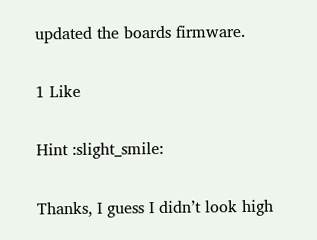updated the boards firmware.

1 Like

Hint :slight_smile:

Thanks, I guess I didn’t look high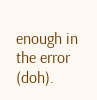enough in the error (doh).